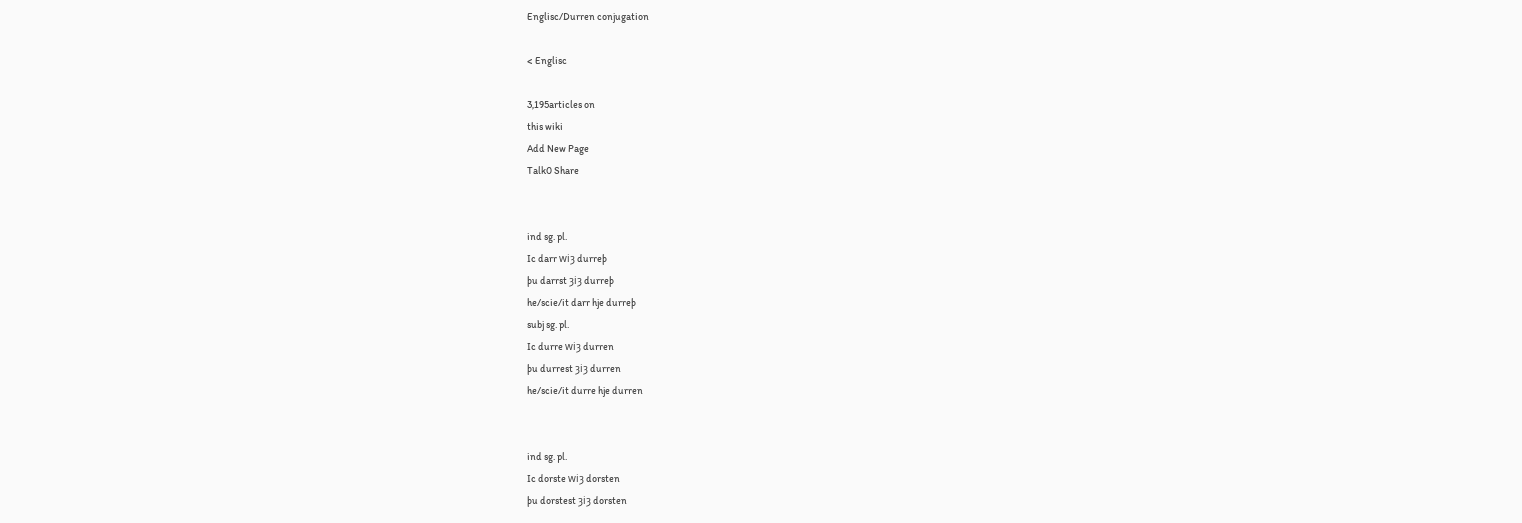Englisc/Durren conjugation

< Englisc

3,195articles on
this wiki
Add New Page
Talk0 Share


ind sg. pl.
Ic darr wiȝ durreþ
þu darrst ȝiȝ durreþ
he/scie/it darr hje durreþ
subj sg. pl.
Ic durre wiȝ durren
þu durrest ȝiȝ durren
he/scie/it durre hje durren


ind sg. pl.
Ic dorste wiȝ dorsten
þu dorstest ȝiȝ dorsten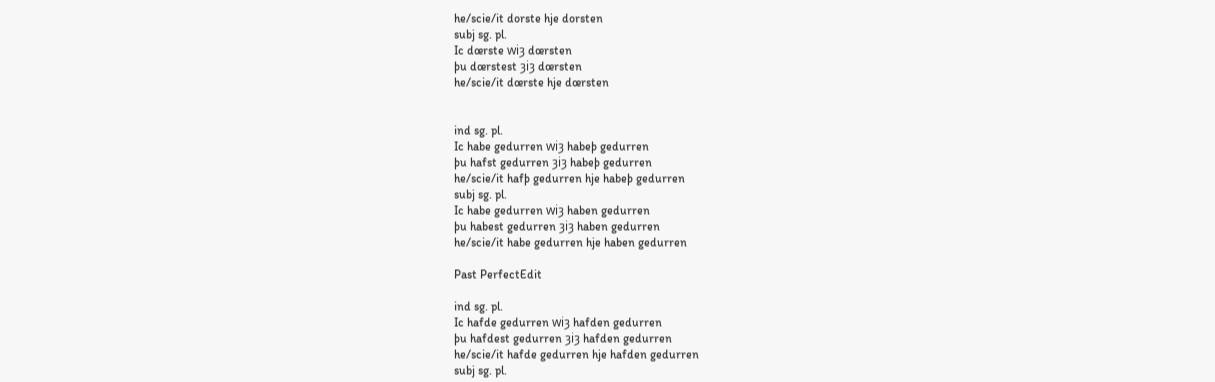he/scie/it dorste hje dorsten
subj sg. pl.
Ic dœrste wiȝ dœrsten
þu dœrstest ȝiȝ dœrsten
he/scie/it dœrste hje dœrsten


ind sg. pl.
Ic habe gedurren wiȝ habeþ gedurren
þu hafst gedurren ȝiȝ habeþ gedurren
he/scie/it hafþ gedurren hje habeþ gedurren
subj sg. pl.
Ic habe gedurren wiȝ haben gedurren
þu habest gedurren ȝiȝ haben gedurren
he/scie/it habe gedurren hje haben gedurren

Past PerfectEdit

ind sg. pl.
Ic hafde gedurren wiȝ hafden gedurren
þu hafdest gedurren ȝiȝ hafden gedurren
he/scie/it hafde gedurren hje hafden gedurren
subj sg. pl.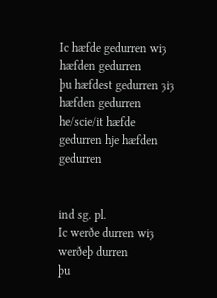Ic hæfde gedurren wiȝ hæfden gedurren
þu hæfdest gedurren ȝiȝ hæfden gedurren
he/scie/it hæfde gedurren hje hæfden gedurren


ind sg. pl.
Ic werðe durren wiȝ werðeþ durren
þu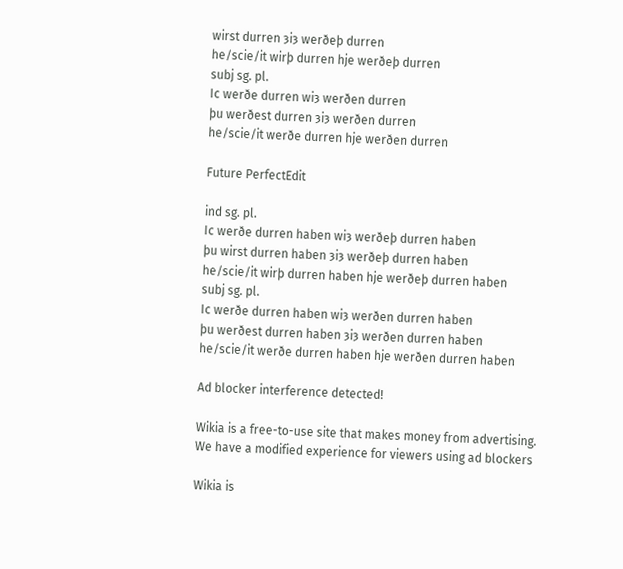wirst durren ȝiȝ werðeþ durren
he/scie/it wirþ durren hje werðeþ durren
subj sg. pl.
Ic werðe durren wiȝ werðen durren
þu werðest durren ȝiȝ werðen durren
he/scie/it werðe durren hje werðen durren

Future PerfectEdit

ind sg. pl.
Ic werðe durren haben wiȝ werðeþ durren haben
þu wirst durren haben ȝiȝ werðeþ durren haben
he/scie/it wirþ durren haben hje werðeþ durren haben
subj sg. pl.
Ic werðe durren haben wiȝ werðen durren haben
þu werðest durren haben ȝiȝ werðen durren haben
he/scie/it werðe durren haben hje werðen durren haben

Ad blocker interference detected!

Wikia is a free-to-use site that makes money from advertising. We have a modified experience for viewers using ad blockers

Wikia is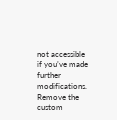not accessible if you’ve made further modifications. Remove the custom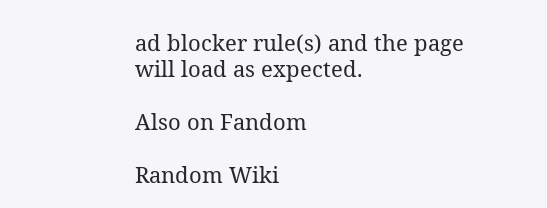ad blocker rule(s) and the page will load as expected.

Also on Fandom

Random Wiki